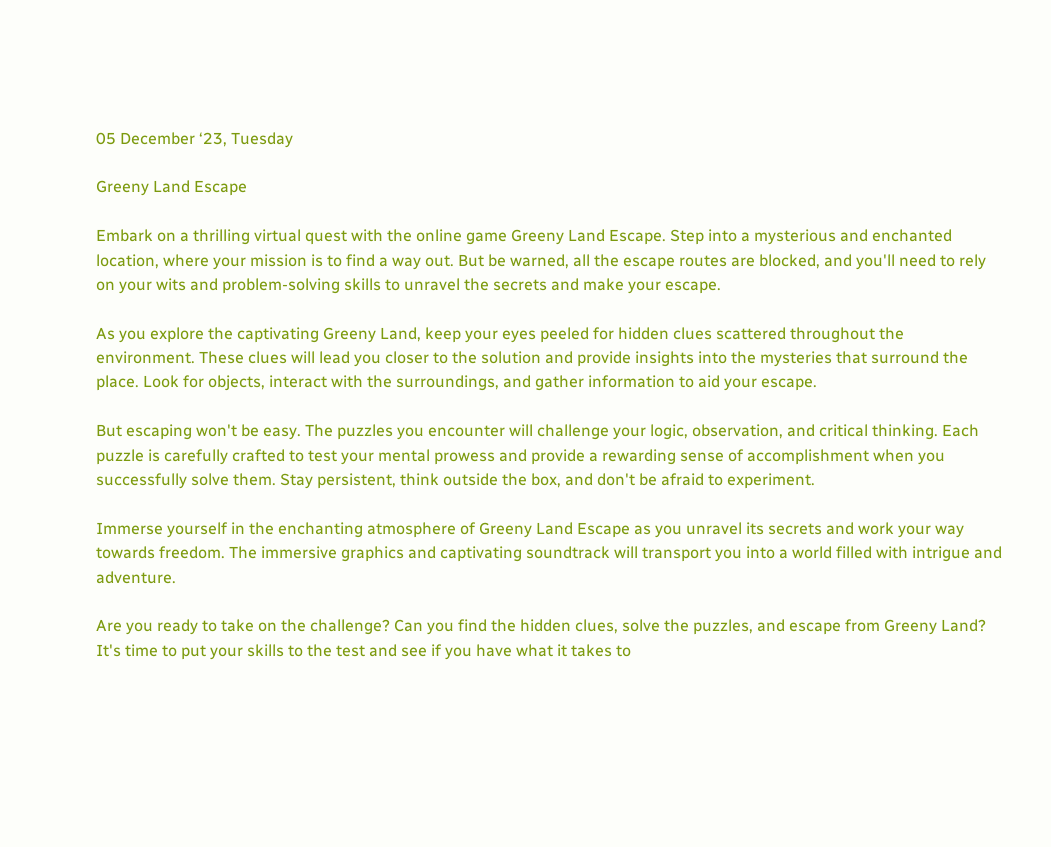05 December ‘23, Tuesday

Greeny Land Escape

Embark on a thrilling virtual quest with the online game Greeny Land Escape. Step into a mysterious and enchanted location, where your mission is to find a way out. But be warned, all the escape routes are blocked, and you'll need to rely on your wits and problem-solving skills to unravel the secrets and make your escape.

As you explore the captivating Greeny Land, keep your eyes peeled for hidden clues scattered throughout the environment. These clues will lead you closer to the solution and provide insights into the mysteries that surround the place. Look for objects, interact with the surroundings, and gather information to aid your escape.

But escaping won't be easy. The puzzles you encounter will challenge your logic, observation, and critical thinking. Each puzzle is carefully crafted to test your mental prowess and provide a rewarding sense of accomplishment when you successfully solve them. Stay persistent, think outside the box, and don't be afraid to experiment.

Immerse yourself in the enchanting atmosphere of Greeny Land Escape as you unravel its secrets and work your way towards freedom. The immersive graphics and captivating soundtrack will transport you into a world filled with intrigue and adventure.

Are you ready to take on the challenge? Can you find the hidden clues, solve the puzzles, and escape from Greeny Land? It's time to put your skills to the test and see if you have what it takes to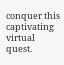conquer this captivating virtual quest.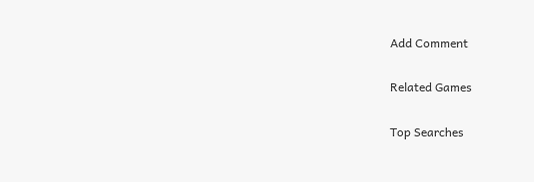Add Comment

Related Games

Top Searches